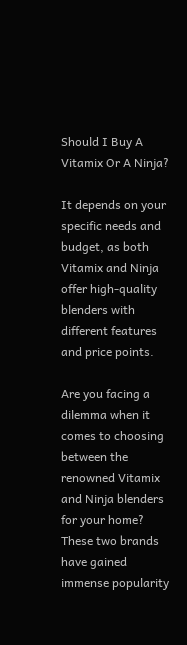Should I Buy A Vitamix Or A Ninja?

It depends on your specific needs and budget, as both Vitamix and Ninja offer high-quality blenders with different features and price points.

Are you facing a dilemma when it comes to choosing between the renowned Vitamix and Ninja blenders for your home? These two brands have gained immense popularity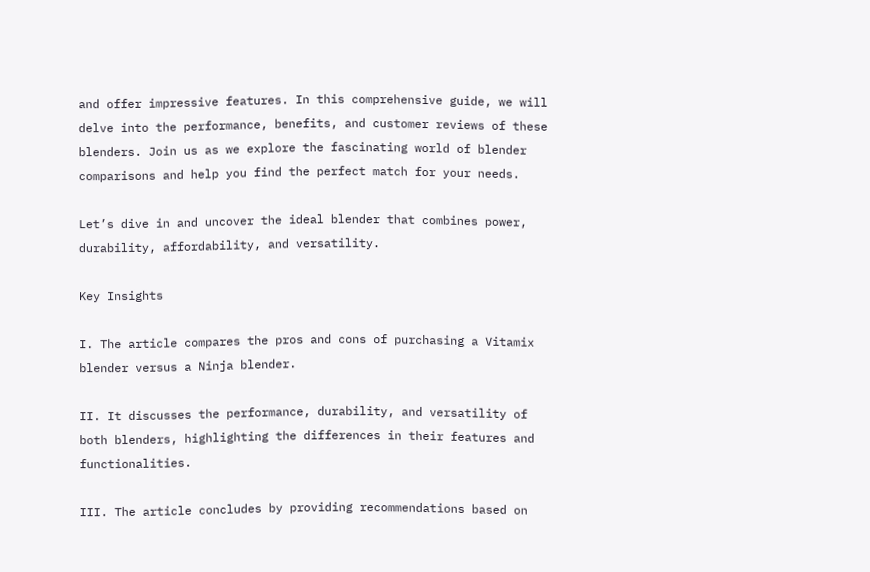and offer impressive features. In this comprehensive guide, we will delve into the performance, benefits, and customer reviews of these blenders. Join us as we explore the fascinating world of blender comparisons and help you find the perfect match for your needs.

Let’s dive in and uncover the ideal blender that combines power, durability, affordability, and versatility.

Key Insights

I. The article compares the pros and cons of purchasing a Vitamix blender versus a Ninja blender.

II. It discusses the performance, durability, and versatility of both blenders, highlighting the differences in their features and functionalities.

III. The article concludes by providing recommendations based on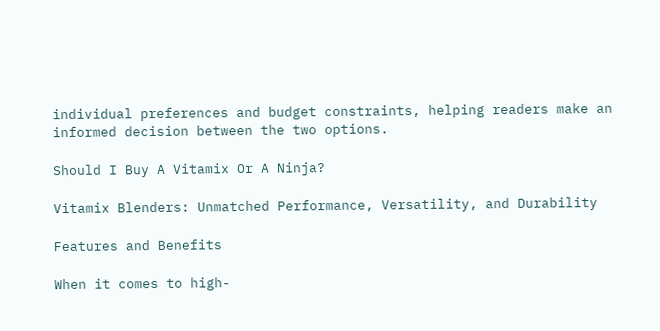individual preferences and budget constraints, helping readers make an informed decision between the two options.

Should I Buy A Vitamix Or A Ninja?

Vitamix Blenders: Unmatched Performance, Versatility, and Durability

Features and Benefits

When it comes to high-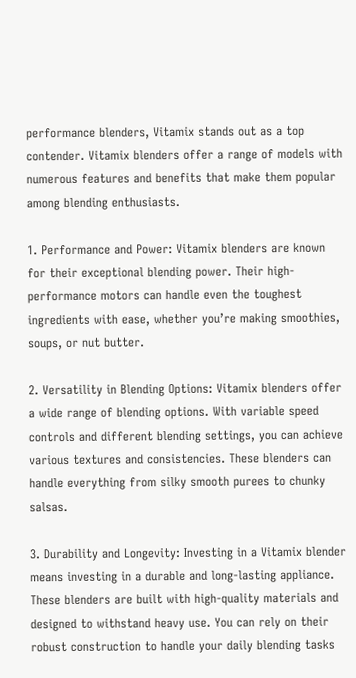performance blenders, Vitamix stands out as a top contender. Vitamix blenders offer a range of models with numerous features and benefits that make them popular among blending enthusiasts.

1. Performance and Power: Vitamix blenders are known for their exceptional blending power. Their high-performance motors can handle even the toughest ingredients with ease, whether you’re making smoothies, soups, or nut butter.

2. Versatility in Blending Options: Vitamix blenders offer a wide range of blending options. With variable speed controls and different blending settings, you can achieve various textures and consistencies. These blenders can handle everything from silky smooth purees to chunky salsas.

3. Durability and Longevity: Investing in a Vitamix blender means investing in a durable and long-lasting appliance. These blenders are built with high-quality materials and designed to withstand heavy use. You can rely on their robust construction to handle your daily blending tasks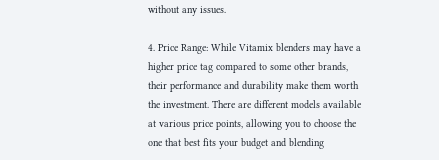without any issues.

4. Price Range: While Vitamix blenders may have a higher price tag compared to some other brands, their performance and durability make them worth the investment. There are different models available at various price points, allowing you to choose the one that best fits your budget and blending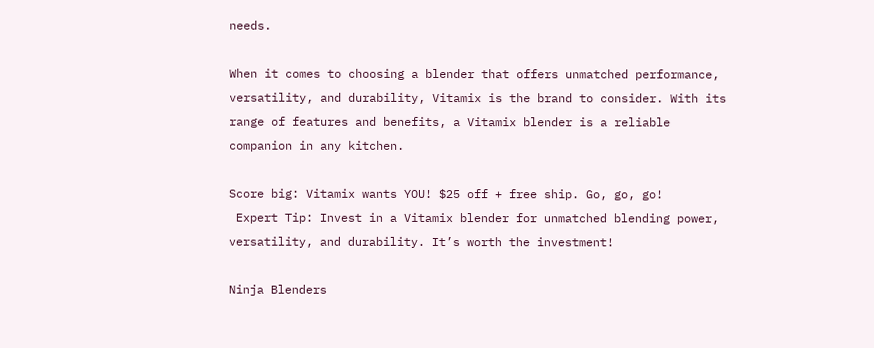needs.

When it comes to choosing a blender that offers unmatched performance, versatility, and durability, Vitamix is the brand to consider. With its range of features and benefits, a Vitamix blender is a reliable companion in any kitchen.

Score big: Vitamix wants YOU! $25 off + free ship. Go, go, go!
 Expert Tip: Invest in a Vitamix blender for unmatched blending power, versatility, and durability. It’s worth the investment!

Ninja Blenders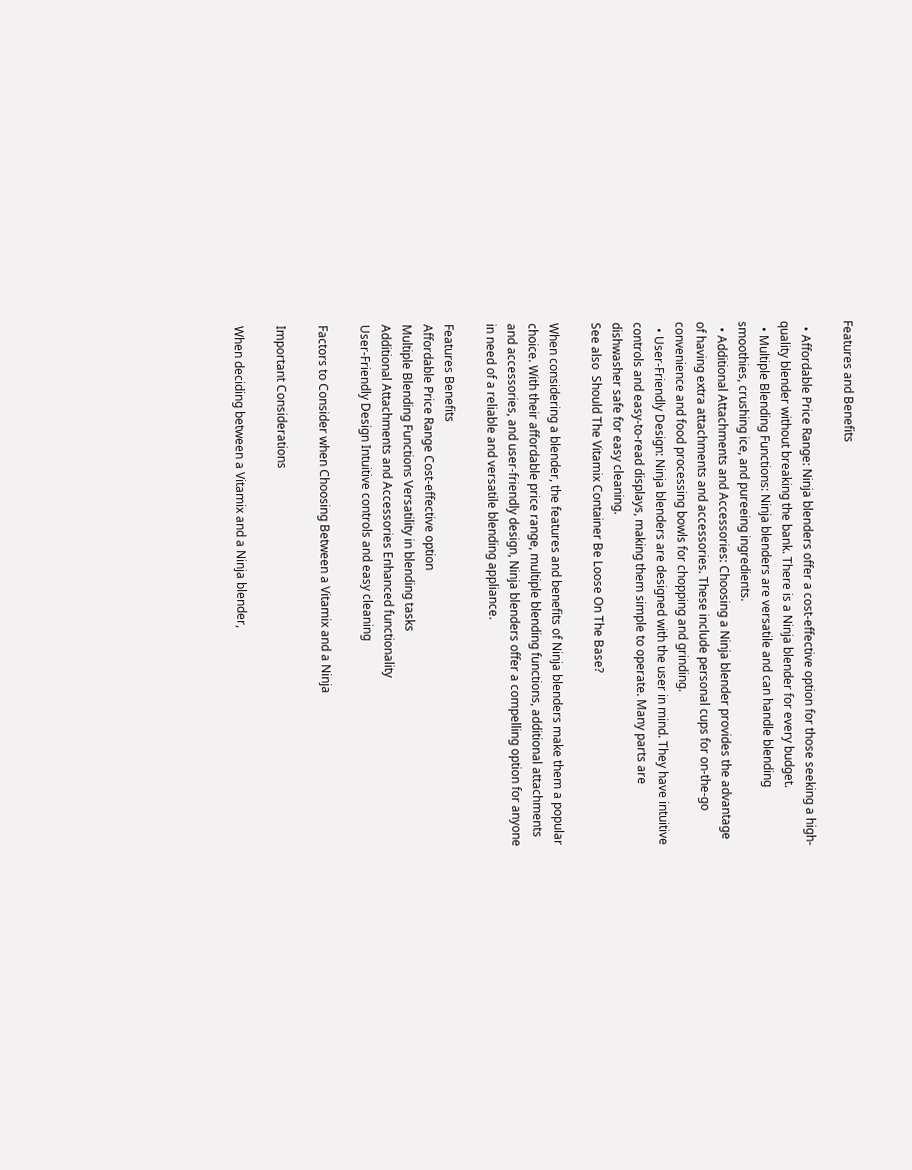Features and Benefits

  • Affordable Price Range: Ninja blenders offer a cost-effective option for those seeking a high-quality blender without breaking the bank. There is a Ninja blender for every budget.
  • Multiple Blending Functions: Ninja blenders are versatile and can handle blending smoothies, crushing ice, and pureeing ingredients.
  • Additional Attachments and Accessories: Choosing a Ninja blender provides the advantage of having extra attachments and accessories. These include personal cups for on-the-go convenience and food processing bowls for chopping and grinding.
  • User-Friendly Design: Ninja blenders are designed with the user in mind. They have intuitive controls and easy-to-read displays, making them simple to operate. Many parts are dishwasher safe for easy cleaning.
See also  Should The Vitamix Container Be Loose On The Base?

When considering a blender, the features and benefits of Ninja blenders make them a popular choice. With their affordable price range, multiple blending functions, additional attachments and accessories, and user-friendly design, Ninja blenders offer a compelling option for anyone in need of a reliable and versatile blending appliance.

Features Benefits
Affordable Price Range Cost-effective option
Multiple Blending Functions Versatility in blending tasks
Additional Attachments and Accessories Enhanced functionality
User-Friendly Design Intuitive controls and easy cleaning

Factors to Consider when Choosing Between a Vitamix and a Ninja

Important Considerations

When deciding between a Vitamix and a Ninja blender,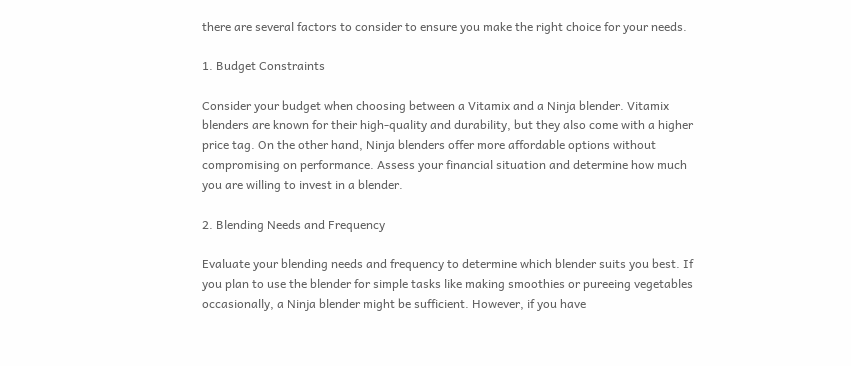there are several factors to consider to ensure you make the right choice for your needs.

1. Budget Constraints

Consider your budget when choosing between a Vitamix and a Ninja blender. Vitamix blenders are known for their high-quality and durability, but they also come with a higher price tag. On the other hand, Ninja blenders offer more affordable options without compromising on performance. Assess your financial situation and determine how much you are willing to invest in a blender.

2. Blending Needs and Frequency

Evaluate your blending needs and frequency to determine which blender suits you best. If you plan to use the blender for simple tasks like making smoothies or pureeing vegetables occasionally, a Ninja blender might be sufficient. However, if you have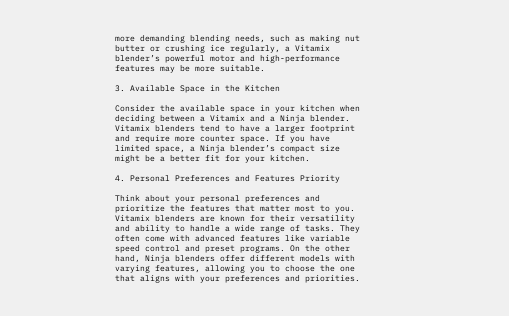more demanding blending needs, such as making nut butter or crushing ice regularly, a Vitamix blender’s powerful motor and high-performance features may be more suitable.

3. Available Space in the Kitchen

Consider the available space in your kitchen when deciding between a Vitamix and a Ninja blender. Vitamix blenders tend to have a larger footprint and require more counter space. If you have limited space, a Ninja blender’s compact size might be a better fit for your kitchen.

4. Personal Preferences and Features Priority

Think about your personal preferences and prioritize the features that matter most to you. Vitamix blenders are known for their versatility and ability to handle a wide range of tasks. They often come with advanced features like variable speed control and preset programs. On the other hand, Ninja blenders offer different models with varying features, allowing you to choose the one that aligns with your preferences and priorities.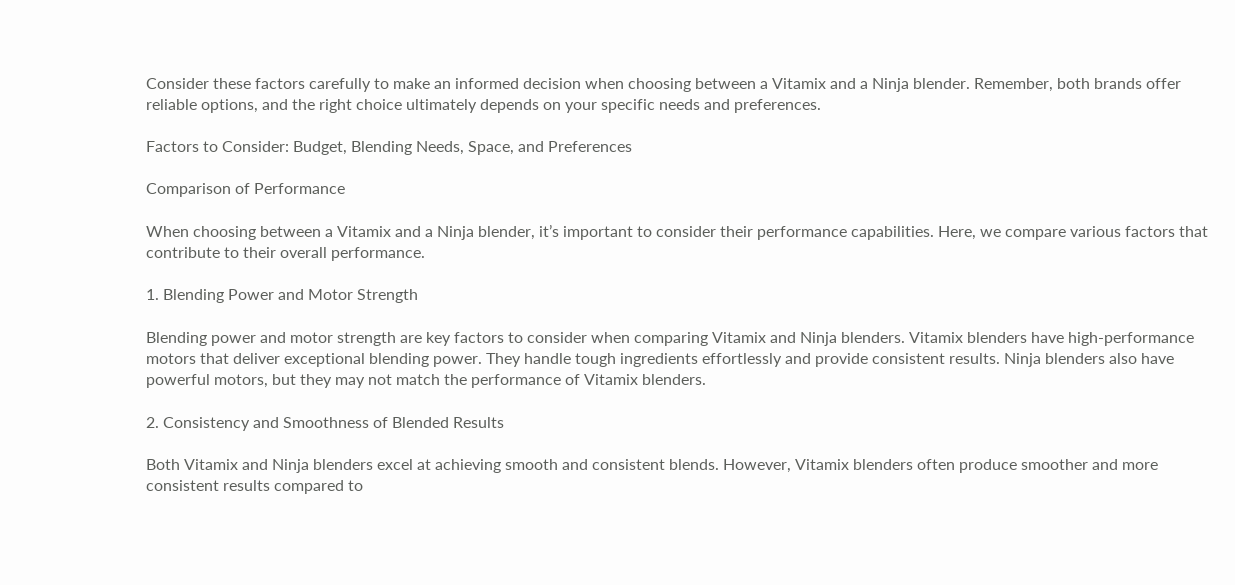Consider these factors carefully to make an informed decision when choosing between a Vitamix and a Ninja blender. Remember, both brands offer reliable options, and the right choice ultimately depends on your specific needs and preferences.

Factors to Consider: Budget, Blending Needs, Space, and Preferences

Comparison of Performance

When choosing between a Vitamix and a Ninja blender, it’s important to consider their performance capabilities. Here, we compare various factors that contribute to their overall performance.

1. Blending Power and Motor Strength

Blending power and motor strength are key factors to consider when comparing Vitamix and Ninja blenders. Vitamix blenders have high-performance motors that deliver exceptional blending power. They handle tough ingredients effortlessly and provide consistent results. Ninja blenders also have powerful motors, but they may not match the performance of Vitamix blenders.

2. Consistency and Smoothness of Blended Results

Both Vitamix and Ninja blenders excel at achieving smooth and consistent blends. However, Vitamix blenders often produce smoother and more consistent results compared to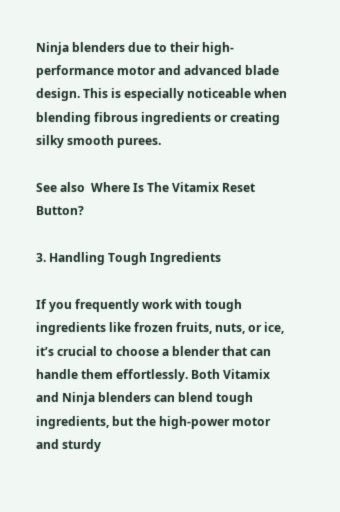Ninja blenders due to their high-performance motor and advanced blade design. This is especially noticeable when blending fibrous ingredients or creating silky smooth purees.

See also  Where Is The Vitamix Reset Button?

3. Handling Tough Ingredients

If you frequently work with tough ingredients like frozen fruits, nuts, or ice, it’s crucial to choose a blender that can handle them effortlessly. Both Vitamix and Ninja blenders can blend tough ingredients, but the high-power motor and sturdy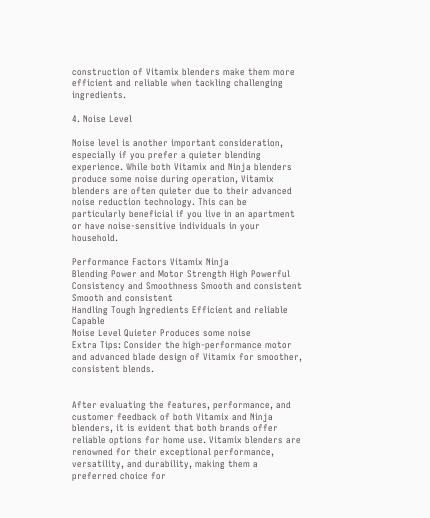construction of Vitamix blenders make them more efficient and reliable when tackling challenging ingredients.

4. Noise Level

Noise level is another important consideration, especially if you prefer a quieter blending experience. While both Vitamix and Ninja blenders produce some noise during operation, Vitamix blenders are often quieter due to their advanced noise reduction technology. This can be particularly beneficial if you live in an apartment or have noise-sensitive individuals in your household.

Performance Factors Vitamix Ninja
Blending Power and Motor Strength High Powerful
Consistency and Smoothness Smooth and consistent Smooth and consistent
Handling Tough Ingredients Efficient and reliable Capable
Noise Level Quieter Produces some noise
Extra Tips: Consider the high-performance motor and advanced blade design of Vitamix for smoother, consistent blends.


After evaluating the features, performance, and customer feedback of both Vitamix and Ninja blenders, it is evident that both brands offer reliable options for home use. Vitamix blenders are renowned for their exceptional performance, versatility, and durability, making them a preferred choice for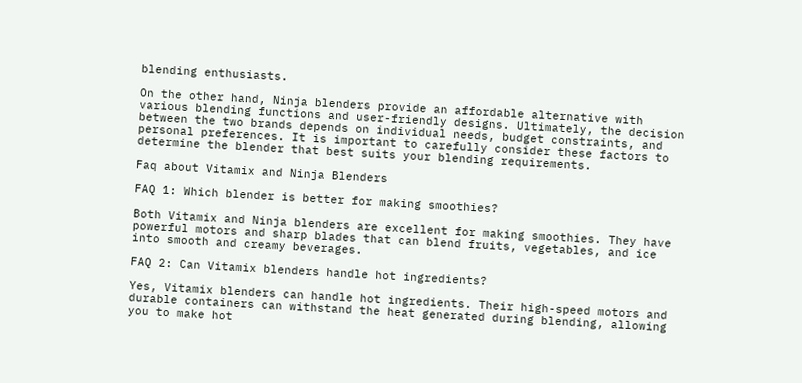blending enthusiasts.

On the other hand, Ninja blenders provide an affordable alternative with various blending functions and user-friendly designs. Ultimately, the decision between the two brands depends on individual needs, budget constraints, and personal preferences. It is important to carefully consider these factors to determine the blender that best suits your blending requirements.

Faq about Vitamix and Ninja Blenders

FAQ 1: Which blender is better for making smoothies?

Both Vitamix and Ninja blenders are excellent for making smoothies. They have powerful motors and sharp blades that can blend fruits, vegetables, and ice into smooth and creamy beverages.

FAQ 2: Can Vitamix blenders handle hot ingredients?

Yes, Vitamix blenders can handle hot ingredients. Their high-speed motors and durable containers can withstand the heat generated during blending, allowing you to make hot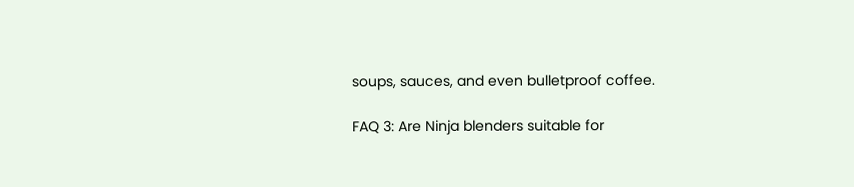soups, sauces, and even bulletproof coffee.

FAQ 3: Are Ninja blenders suitable for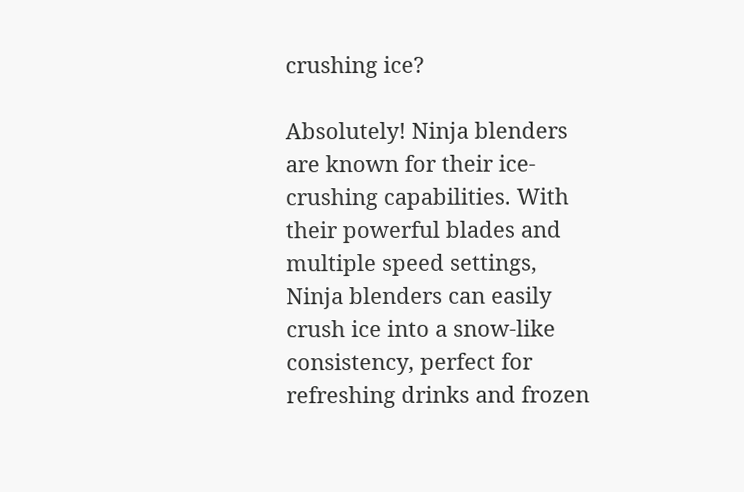crushing ice?

Absolutely! Ninja blenders are known for their ice-crushing capabilities. With their powerful blades and multiple speed settings, Ninja blenders can easily crush ice into a snow-like consistency, perfect for refreshing drinks and frozen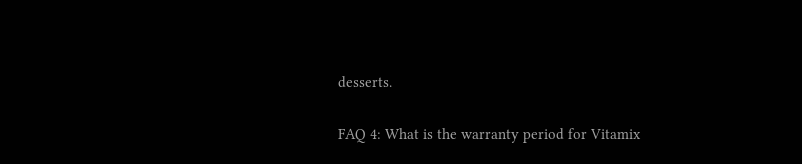desserts.

FAQ 4: What is the warranty period for Vitamix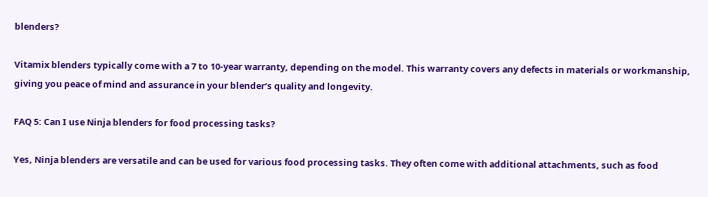blenders?

Vitamix blenders typically come with a 7 to 10-year warranty, depending on the model. This warranty covers any defects in materials or workmanship, giving you peace of mind and assurance in your blender’s quality and longevity.

FAQ 5: Can I use Ninja blenders for food processing tasks?

Yes, Ninja blenders are versatile and can be used for various food processing tasks. They often come with additional attachments, such as food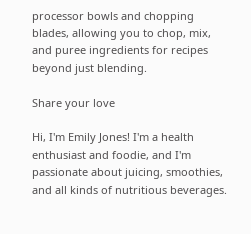processor bowls and chopping blades, allowing you to chop, mix, and puree ingredients for recipes beyond just blending.

Share your love

Hi, I'm Emily Jones! I'm a health enthusiast and foodie, and I'm passionate about juicing, smoothies, and all kinds of nutritious beverages.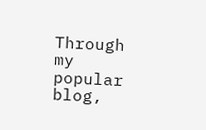Through my popular blog,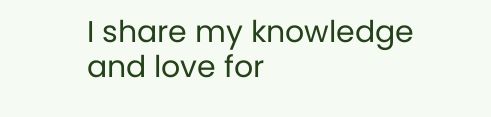I share my knowledge and love for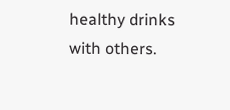healthy drinks with others.